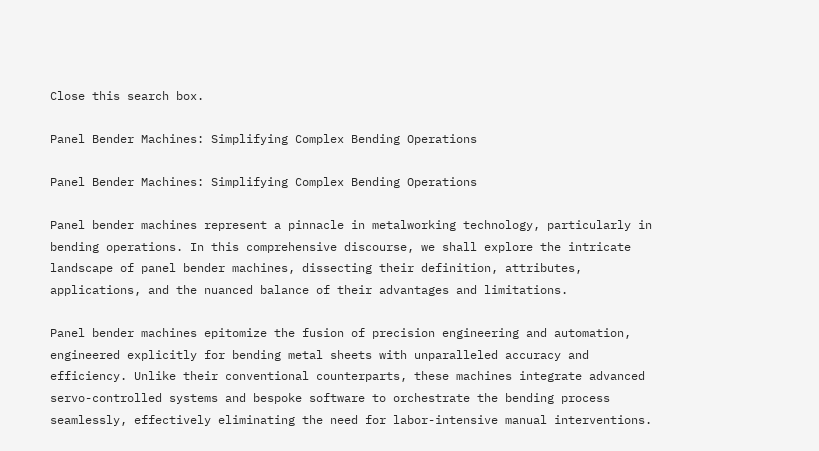Close this search box.

Panel Bender Machines: Simplifying Complex Bending Operations

Panel Bender Machines: Simplifying Complex Bending Operations

Panel bender machines represent a pinnacle in metalworking technology, particularly in bending operations. In this comprehensive discourse, we shall explore the intricate landscape of panel bender machines, dissecting their definition, attributes, applications, and the nuanced balance of their advantages and limitations.

Panel bender machines epitomize the fusion of precision engineering and automation, engineered explicitly for bending metal sheets with unparalleled accuracy and efficiency. Unlike their conventional counterparts, these machines integrate advanced servo-controlled systems and bespoke software to orchestrate the bending process seamlessly, effectively eliminating the need for labor-intensive manual interventions.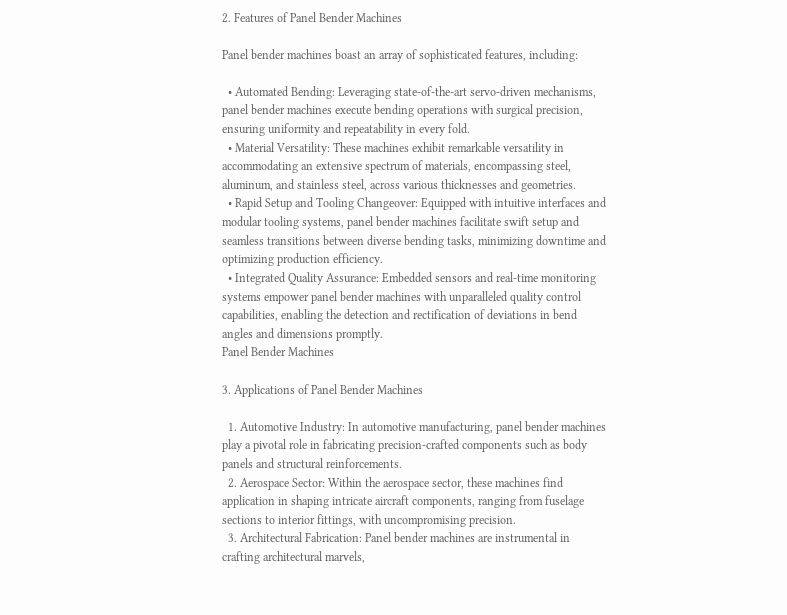2. Features of Panel Bender Machines

Panel bender machines boast an array of sophisticated features, including:

  • Automated Bending: Leveraging state-of-the-art servo-driven mechanisms, panel bender machines execute bending operations with surgical precision, ensuring uniformity and repeatability in every fold.
  • Material Versatility: These machines exhibit remarkable versatility in accommodating an extensive spectrum of materials, encompassing steel, aluminum, and stainless steel, across various thicknesses and geometries.
  • Rapid Setup and Tooling Changeover: Equipped with intuitive interfaces and modular tooling systems, panel bender machines facilitate swift setup and seamless transitions between diverse bending tasks, minimizing downtime and optimizing production efficiency.
  • Integrated Quality Assurance: Embedded sensors and real-time monitoring systems empower panel bender machines with unparalleled quality control capabilities, enabling the detection and rectification of deviations in bend angles and dimensions promptly.
Panel Bender Machines

3. Applications of Panel Bender Machines

  1. Automotive Industry: In automotive manufacturing, panel bender machines play a pivotal role in fabricating precision-crafted components such as body panels and structural reinforcements.
  2. Aerospace Sector: Within the aerospace sector, these machines find application in shaping intricate aircraft components, ranging from fuselage sections to interior fittings, with uncompromising precision.
  3. Architectural Fabrication: Panel bender machines are instrumental in crafting architectural marvels,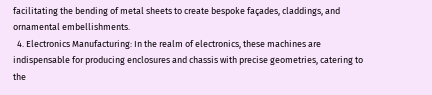facilitating the bending of metal sheets to create bespoke façades, claddings, and ornamental embellishments.
  4. Electronics Manufacturing: In the realm of electronics, these machines are indispensable for producing enclosures and chassis with precise geometries, catering to the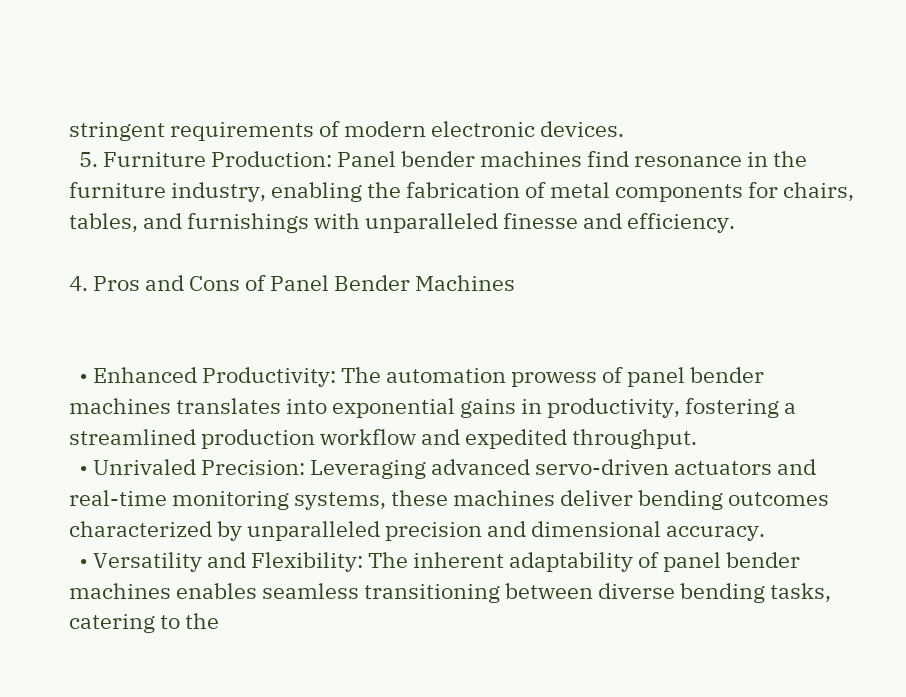stringent requirements of modern electronic devices.
  5. Furniture Production: Panel bender machines find resonance in the furniture industry, enabling the fabrication of metal components for chairs, tables, and furnishings with unparalleled finesse and efficiency.

4. Pros and Cons of Panel Bender Machines


  • Enhanced Productivity: The automation prowess of panel bender machines translates into exponential gains in productivity, fostering a streamlined production workflow and expedited throughput.
  • Unrivaled Precision: Leveraging advanced servo-driven actuators and real-time monitoring systems, these machines deliver bending outcomes characterized by unparalleled precision and dimensional accuracy.
  • Versatility and Flexibility: The inherent adaptability of panel bender machines enables seamless transitioning between diverse bending tasks, catering to the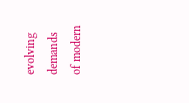evolving demands of modern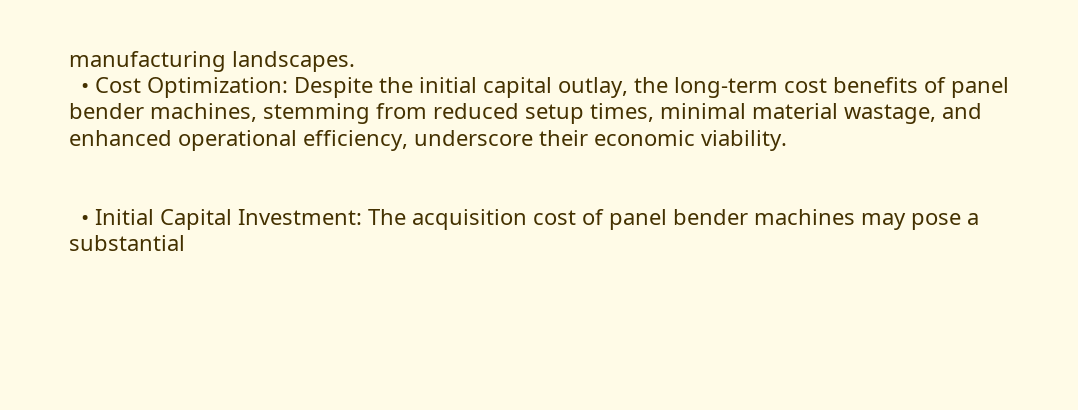manufacturing landscapes.
  • Cost Optimization: Despite the initial capital outlay, the long-term cost benefits of panel bender machines, stemming from reduced setup times, minimal material wastage, and enhanced operational efficiency, underscore their economic viability.


  • Initial Capital Investment: The acquisition cost of panel bender machines may pose a substantial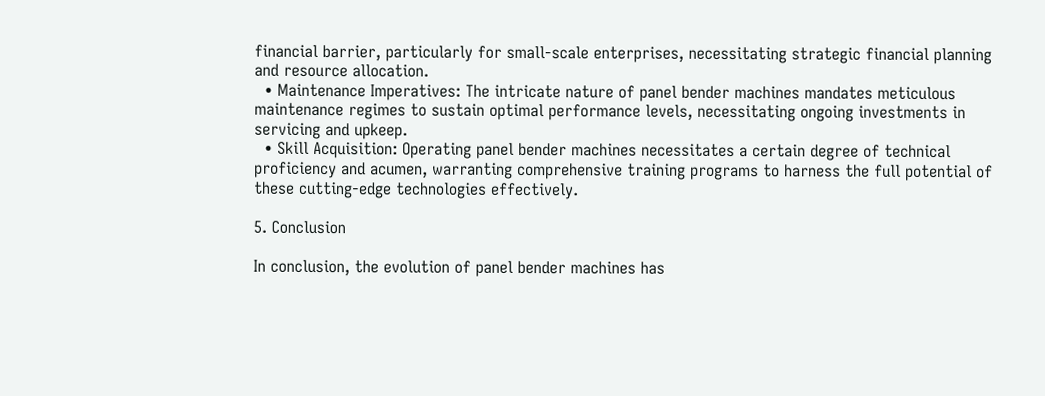financial barrier, particularly for small-scale enterprises, necessitating strategic financial planning and resource allocation.
  • Maintenance Imperatives: The intricate nature of panel bender machines mandates meticulous maintenance regimes to sustain optimal performance levels, necessitating ongoing investments in servicing and upkeep.
  • Skill Acquisition: Operating panel bender machines necessitates a certain degree of technical proficiency and acumen, warranting comprehensive training programs to harness the full potential of these cutting-edge technologies effectively.

5. Conclusion

In conclusion, the evolution of panel bender machines has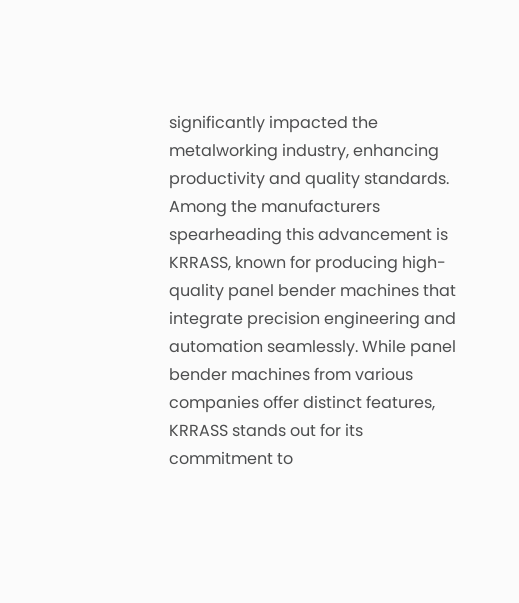significantly impacted the metalworking industry, enhancing productivity and quality standards. Among the manufacturers spearheading this advancement is KRRASS, known for producing high-quality panel bender machines that integrate precision engineering and automation seamlessly. While panel bender machines from various companies offer distinct features, KRRASS stands out for its commitment to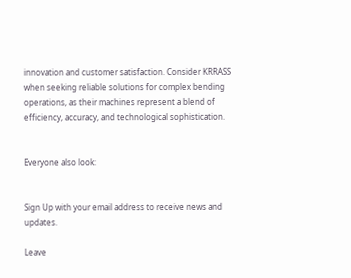innovation and customer satisfaction. Consider KRRASS when seeking reliable solutions for complex bending operations, as their machines represent a blend of efficiency, accuracy, and technological sophistication.


Everyone also look:


Sign Up with your email address to receive news and updates.

Leave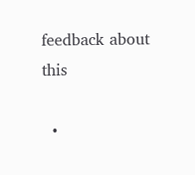feedback about this

  •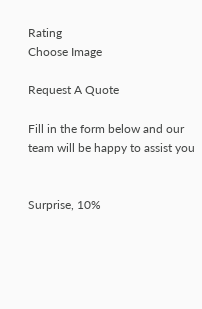Rating
Choose Image

Request A Quote

Fill in the form below and our team will be happy to assist you


Surprise, 10%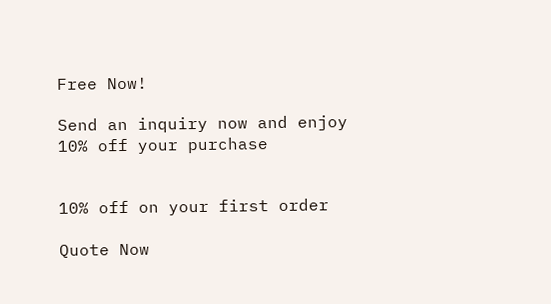Free Now!

Send an inquiry now and enjoy 10% off your purchase


10% off on your first order

Quote Now